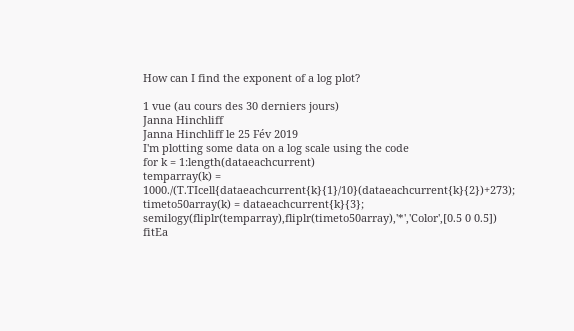How can I find the exponent of a log plot?

1 vue (au cours des 30 derniers jours)
Janna Hinchliff
Janna Hinchliff le 25 Fév 2019
I'm plotting some data on a log scale using the code
for k = 1:length(dataeachcurrent)
temparray(k) = 1000./(T.TIcell{dataeachcurrent{k}{1}/10}(dataeachcurrent{k}{2})+273);
timeto50array(k) = dataeachcurrent{k}{3};
semilogy(fliplr(temparray),fliplr(timeto50array),'*','Color',[0.5 0 0.5])
fitEa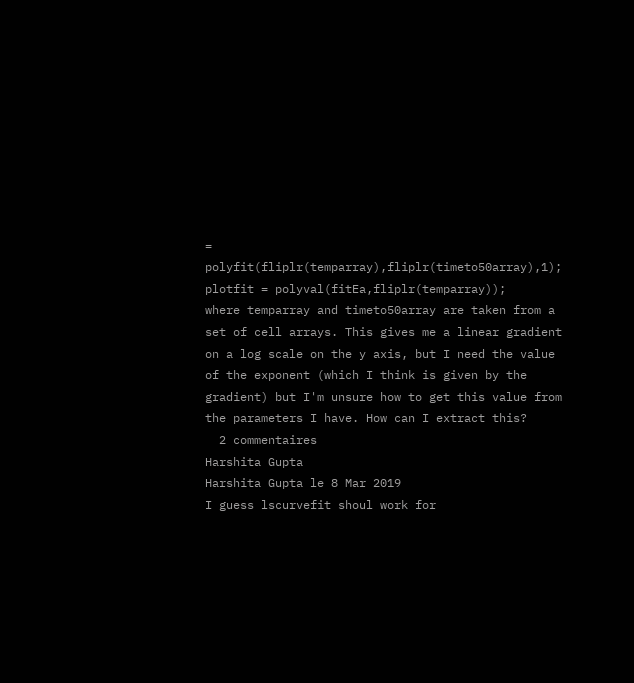= polyfit(fliplr(temparray),fliplr(timeto50array),1);
plotfit = polyval(fitEa,fliplr(temparray));
where temparray and timeto50array are taken from a set of cell arrays. This gives me a linear gradient on a log scale on the y axis, but I need the value of the exponent (which I think is given by the gradient) but I'm unsure how to get this value from the parameters I have. How can I extract this?
  2 commentaires
Harshita Gupta
Harshita Gupta le 8 Mar 2019
I guess lscurvefit shoul work for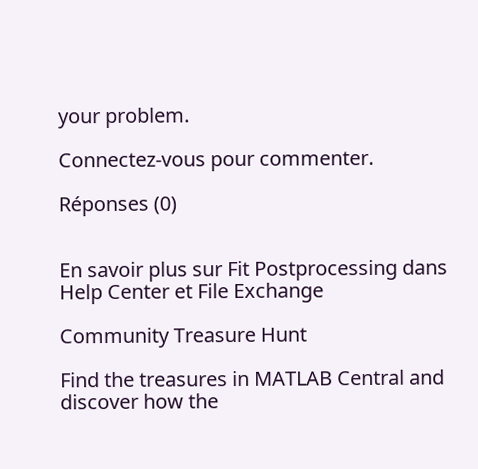your problem.

Connectez-vous pour commenter.

Réponses (0)


En savoir plus sur Fit Postprocessing dans Help Center et File Exchange

Community Treasure Hunt

Find the treasures in MATLAB Central and discover how the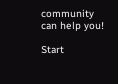community can help you!

Start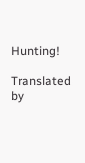Hunting!

Translated by